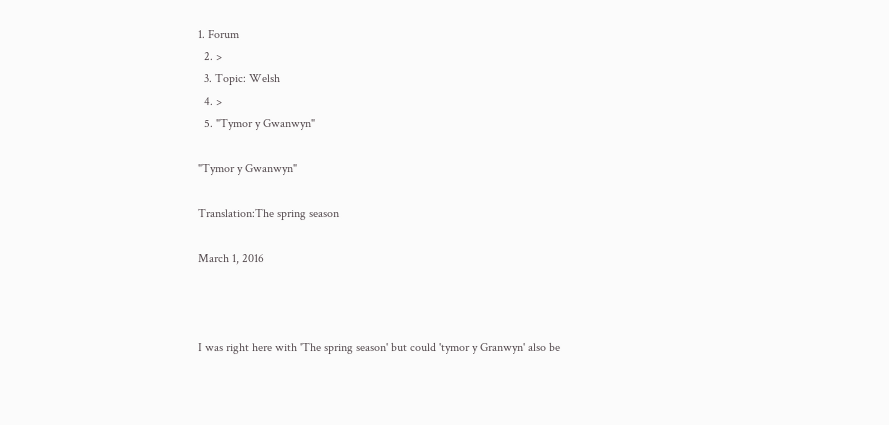1. Forum
  2. >
  3. Topic: Welsh
  4. >
  5. "Tymor y Gwanwyn"

"Tymor y Gwanwyn"

Translation:The spring season

March 1, 2016



I was right here with 'The spring season' but could 'tymor y Granwyn' also be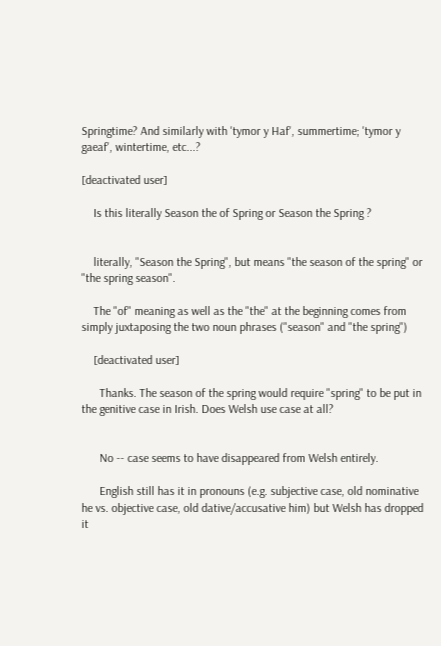Springtime? And similarly with 'tymor y Haf', summertime; 'tymor y gaeaf', wintertime, etc...?

[deactivated user]

    Is this literally Season the of Spring or Season the Spring ?


    literally, "Season the Spring", but means "the season of the spring" or "the spring season".

    The "of" meaning as well as the "the" at the beginning comes from simply juxtaposing the two noun phrases ("season" and "the spring")

    [deactivated user]

      Thanks. The season of the spring would require "spring" to be put in the genitive case in Irish. Does Welsh use case at all?


      No -- case seems to have disappeared from Welsh entirely.

      English still has it in pronouns (e.g. subjective case, old nominative he vs. objective case, old dative/accusative him) but Welsh has dropped it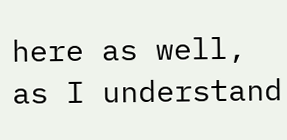here as well, as I understand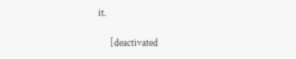it.

      [deactivated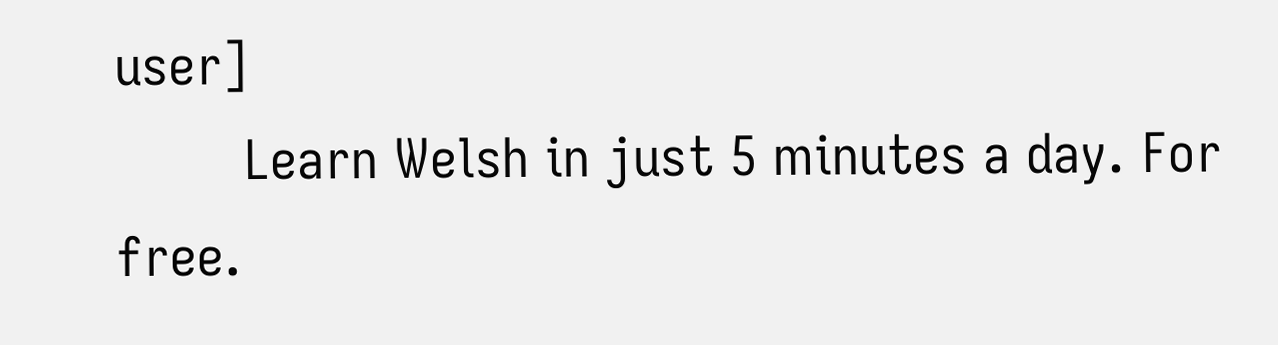user]
        Learn Welsh in just 5 minutes a day. For free.